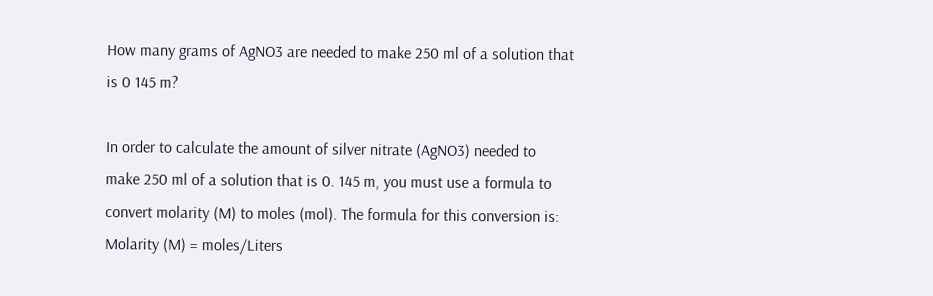How many grams of AgNO3 are needed to make 250 ml of a solution that is 0 145 m?

In order to calculate the amount of silver nitrate (AgNO3) needed to make 250 ml of a solution that is 0. 145 m, you must use a formula to convert molarity (M) to moles (mol). The formula for this conversion is: Molarity (M) = moles/Liters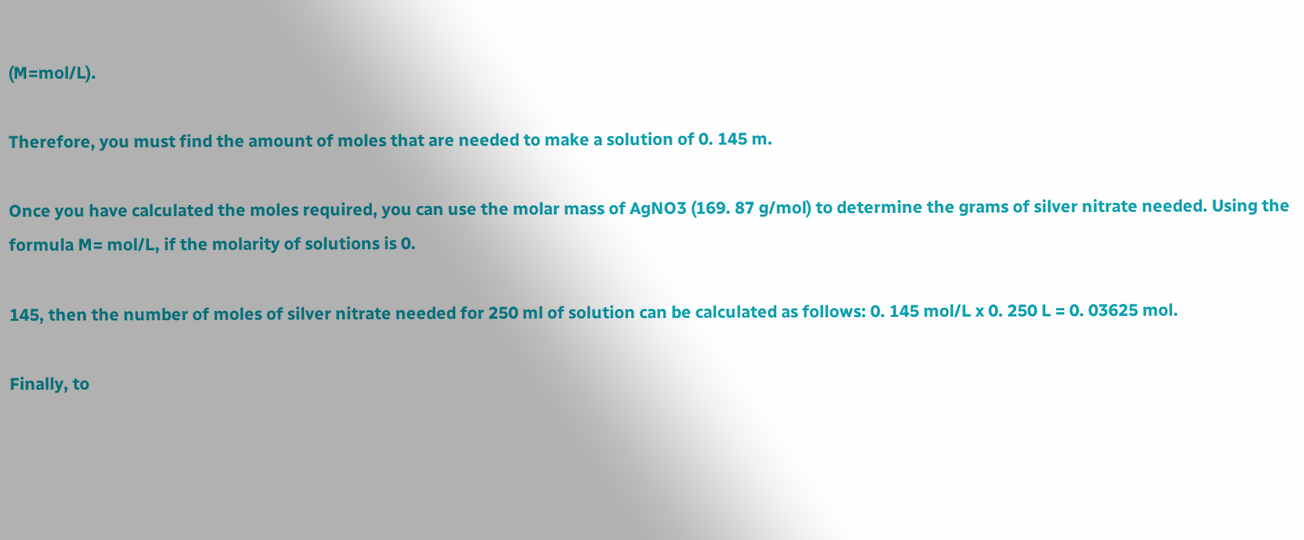(M=mol/L).

Therefore, you must find the amount of moles that are needed to make a solution of 0. 145 m.

Once you have calculated the moles required, you can use the molar mass of AgNO3 (169. 87 g/mol) to determine the grams of silver nitrate needed. Using the formula M= mol/L, if the molarity of solutions is 0.

145, then the number of moles of silver nitrate needed for 250 ml of solution can be calculated as follows: 0. 145 mol/L x 0. 250 L = 0. 03625 mol.

Finally, to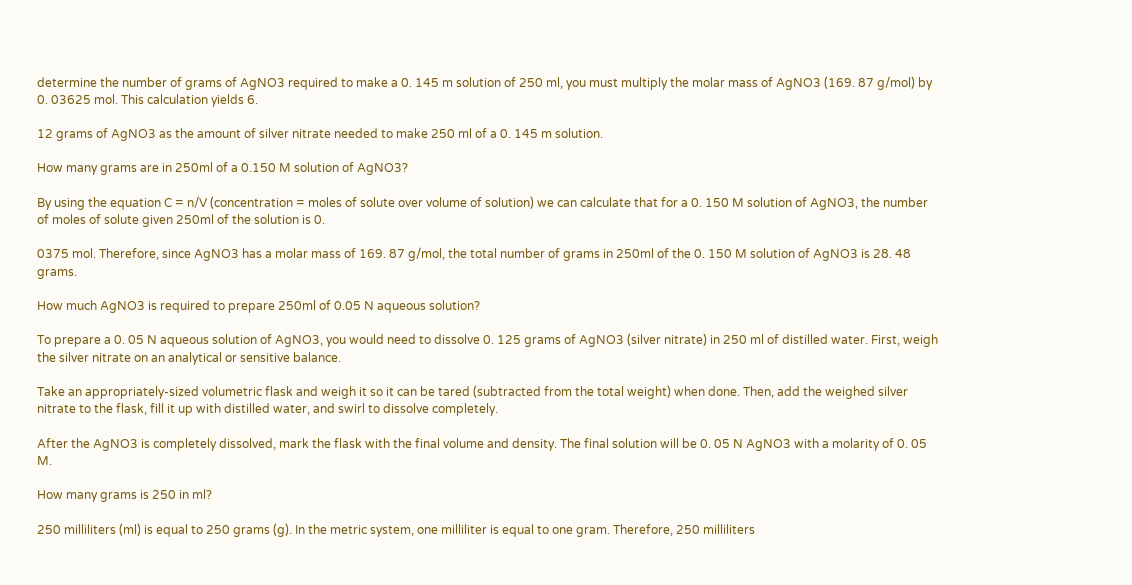determine the number of grams of AgNO3 required to make a 0. 145 m solution of 250 ml, you must multiply the molar mass of AgNO3 (169. 87 g/mol) by 0. 03625 mol. This calculation yields 6.

12 grams of AgNO3 as the amount of silver nitrate needed to make 250 ml of a 0. 145 m solution.

How many grams are in 250ml of a 0.150 M solution of AgNO3?

By using the equation C = n/V (concentration = moles of solute over volume of solution) we can calculate that for a 0. 150 M solution of AgNO3, the number of moles of solute given 250ml of the solution is 0.

0375 mol. Therefore, since AgNO3 has a molar mass of 169. 87 g/mol, the total number of grams in 250ml of the 0. 150 M solution of AgNO3 is 28. 48 grams.

How much AgNO3 is required to prepare 250ml of 0.05 N aqueous solution?

To prepare a 0. 05 N aqueous solution of AgNO3, you would need to dissolve 0. 125 grams of AgNO3 (silver nitrate) in 250 ml of distilled water. First, weigh the silver nitrate on an analytical or sensitive balance.

Take an appropriately-sized volumetric flask and weigh it so it can be tared (subtracted from the total weight) when done. Then, add the weighed silver nitrate to the flask, fill it up with distilled water, and swirl to dissolve completely.

After the AgNO3 is completely dissolved, mark the flask with the final volume and density. The final solution will be 0. 05 N AgNO3 with a molarity of 0. 05 M.

How many grams is 250 in ml?

250 milliliters (ml) is equal to 250 grams (g). In the metric system, one milliliter is equal to one gram. Therefore, 250 milliliters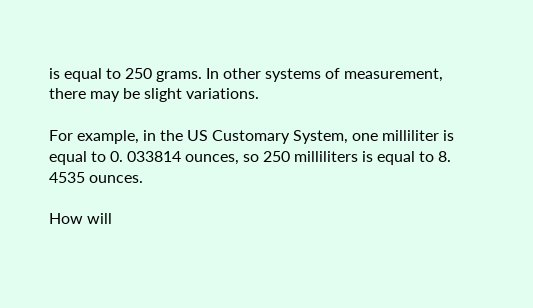is equal to 250 grams. In other systems of measurement, there may be slight variations.

For example, in the US Customary System, one milliliter is equal to 0. 033814 ounces, so 250 milliliters is equal to 8. 4535 ounces.

How will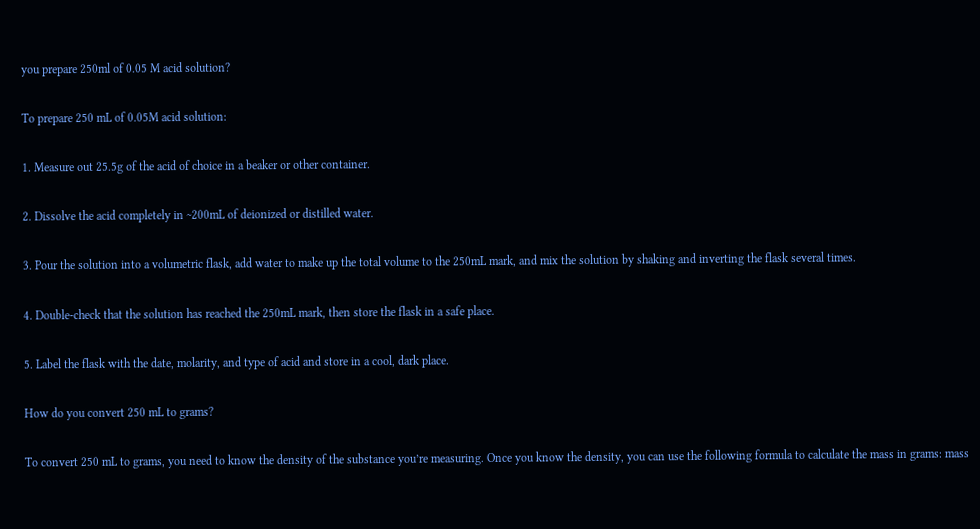you prepare 250ml of 0.05 M acid solution?

To prepare 250 mL of 0.05M acid solution:

1. Measure out 25.5g of the acid of choice in a beaker or other container.

2. Dissolve the acid completely in ~200mL of deionized or distilled water.

3. Pour the solution into a volumetric flask, add water to make up the total volume to the 250mL mark, and mix the solution by shaking and inverting the flask several times.

4. Double-check that the solution has reached the 250mL mark, then store the flask in a safe place.

5. Label the flask with the date, molarity, and type of acid and store in a cool, dark place.

How do you convert 250 mL to grams?

To convert 250 mL to grams, you need to know the density of the substance you’re measuring. Once you know the density, you can use the following formula to calculate the mass in grams: mass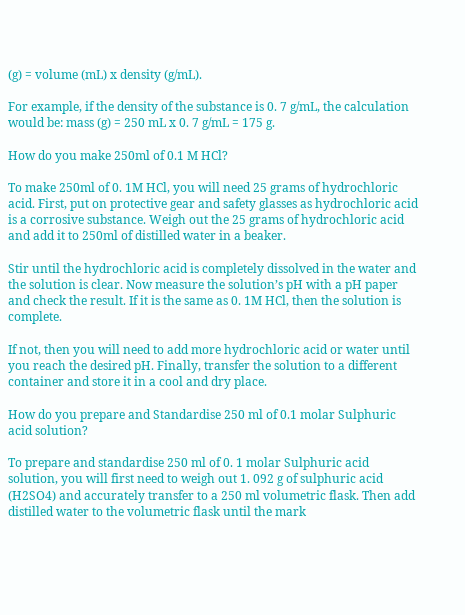(g) = volume (mL) x density (g/mL).

For example, if the density of the substance is 0. 7 g/mL, the calculation would be: mass (g) = 250 mL x 0. 7 g/mL = 175 g.

How do you make 250ml of 0.1 M HCl?

To make 250ml of 0. 1M HCl, you will need 25 grams of hydrochloric acid. First, put on protective gear and safety glasses as hydrochloric acid is a corrosive substance. Weigh out the 25 grams of hydrochloric acid and add it to 250ml of distilled water in a beaker.

Stir until the hydrochloric acid is completely dissolved in the water and the solution is clear. Now measure the solution’s pH with a pH paper and check the result. If it is the same as 0. 1M HCl, then the solution is complete.

If not, then you will need to add more hydrochloric acid or water until you reach the desired pH. Finally, transfer the solution to a different container and store it in a cool and dry place.

How do you prepare and Standardise 250 ml of 0.1 molar Sulphuric acid solution?

To prepare and standardise 250 ml of 0. 1 molar Sulphuric acid solution, you will first need to weigh out 1. 092 g of sulphuric acid (H2SO4) and accurately transfer to a 250 ml volumetric flask. Then add distilled water to the volumetric flask until the mark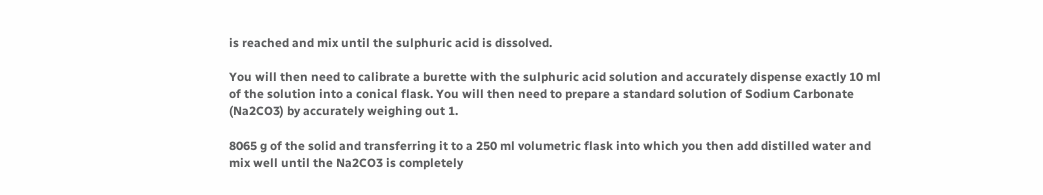is reached and mix until the sulphuric acid is dissolved.

You will then need to calibrate a burette with the sulphuric acid solution and accurately dispense exactly 10 ml of the solution into a conical flask. You will then need to prepare a standard solution of Sodium Carbonate (Na2CO3) by accurately weighing out 1.

8065 g of the solid and transferring it to a 250 ml volumetric flask into which you then add distilled water and mix well until the Na2CO3 is completely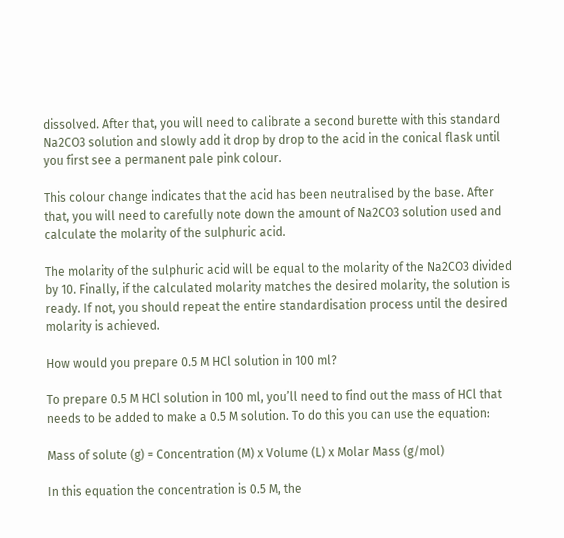dissolved. After that, you will need to calibrate a second burette with this standard Na2CO3 solution and slowly add it drop by drop to the acid in the conical flask until you first see a permanent pale pink colour.

This colour change indicates that the acid has been neutralised by the base. After that, you will need to carefully note down the amount of Na2CO3 solution used and calculate the molarity of the sulphuric acid.

The molarity of the sulphuric acid will be equal to the molarity of the Na2CO3 divided by 10. Finally, if the calculated molarity matches the desired molarity, the solution is ready. If not, you should repeat the entire standardisation process until the desired molarity is achieved.

How would you prepare 0.5 M HCl solution in 100 ml?

To prepare 0.5 M HCl solution in 100 ml, you’ll need to find out the mass of HCl that needs to be added to make a 0.5 M solution. To do this you can use the equation:

Mass of solute (g) = Concentration (M) x Volume (L) x Molar Mass (g/mol)

In this equation the concentration is 0.5 M, the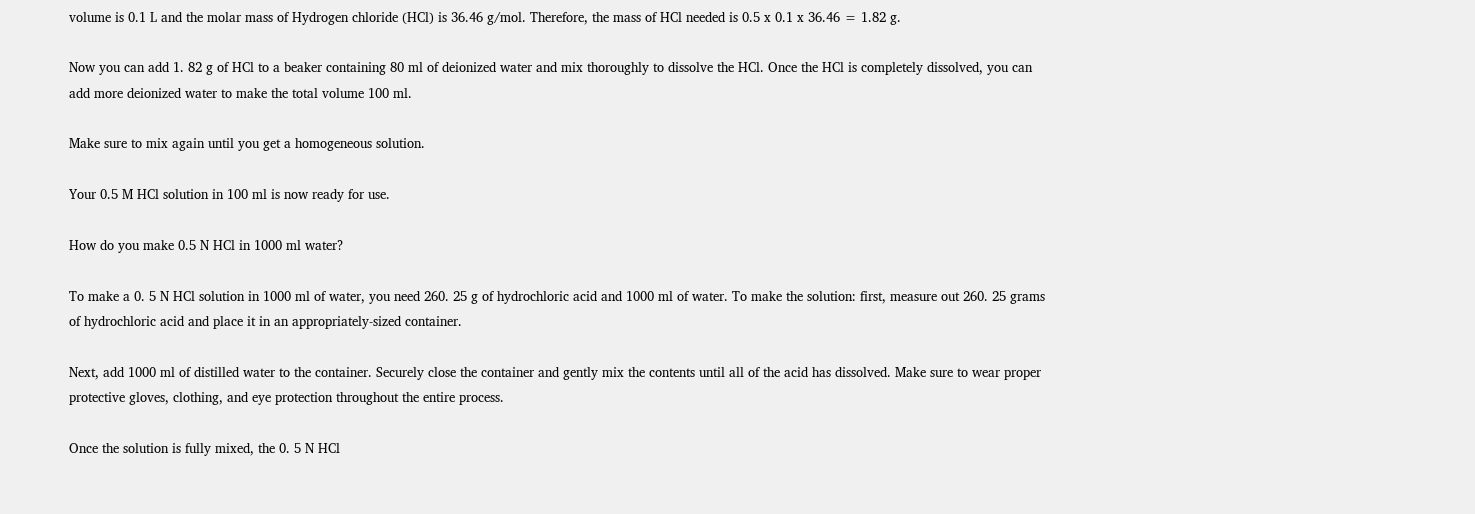volume is 0.1 L and the molar mass of Hydrogen chloride (HCl) is 36.46 g/mol. Therefore, the mass of HCl needed is 0.5 x 0.1 x 36.46 = 1.82 g.

Now you can add 1. 82 g of HCl to a beaker containing 80 ml of deionized water and mix thoroughly to dissolve the HCl. Once the HCl is completely dissolved, you can add more deionized water to make the total volume 100 ml.

Make sure to mix again until you get a homogeneous solution.

Your 0.5 M HCl solution in 100 ml is now ready for use.

How do you make 0.5 N HCl in 1000 ml water?

To make a 0. 5 N HCl solution in 1000 ml of water, you need 260. 25 g of hydrochloric acid and 1000 ml of water. To make the solution: first, measure out 260. 25 grams of hydrochloric acid and place it in an appropriately-sized container.

Next, add 1000 ml of distilled water to the container. Securely close the container and gently mix the contents until all of the acid has dissolved. Make sure to wear proper protective gloves, clothing, and eye protection throughout the entire process.

Once the solution is fully mixed, the 0. 5 N HCl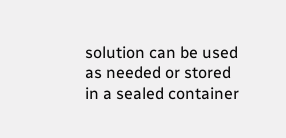solution can be used as needed or stored in a sealed container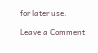for later use.

Leave a Comment